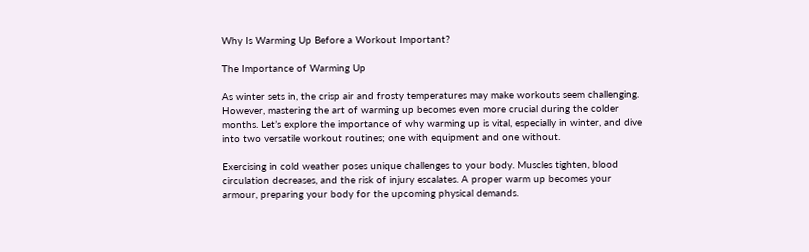Why Is Warming Up Before a Workout Important?

The Importance of Warming Up

As winter sets in, the crisp air and frosty temperatures may make workouts seem challenging. However, mastering the art of warming up becomes even more crucial during the colder months. Let’s explore the importance of why warming up is vital, especially in winter, and dive into two versatile workout routines; one with equipment and one without.

Exercising in cold weather poses unique challenges to your body. Muscles tighten, blood circulation decreases, and the risk of injury escalates. A proper warm up becomes your armour, preparing your body for the upcoming physical demands.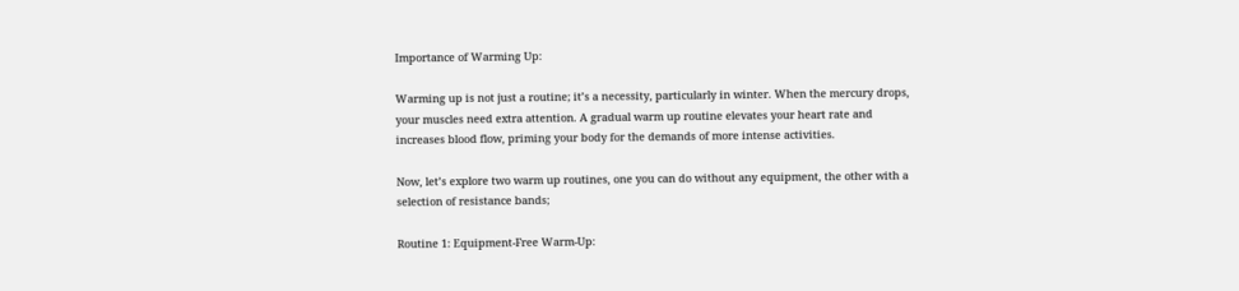Importance of Warming Up:

Warming up is not just a routine; it’s a necessity, particularly in winter. When the mercury drops, your muscles need extra attention. A gradual warm up routine elevates your heart rate and increases blood flow, priming your body for the demands of more intense activities.

Now, let’s explore two warm up routines, one you can do without any equipment, the other with a selection of resistance bands;

Routine 1: Equipment-Free Warm-Up: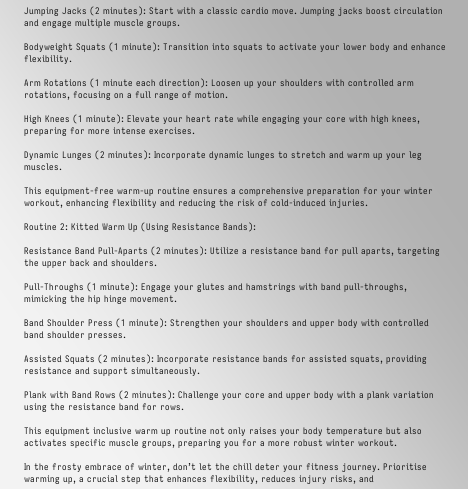Jumping Jacks (2 minutes): Start with a classic cardio move. Jumping jacks boost circulation and engage multiple muscle groups.

Bodyweight Squats (1 minute): Transition into squats to activate your lower body and enhance flexibility.

Arm Rotations (1 minute each direction): Loosen up your shoulders with controlled arm rotations, focusing on a full range of motion.

High Knees (1 minute): Elevate your heart rate while engaging your core with high knees, preparing for more intense exercises.

Dynamic Lunges (2 minutes): Incorporate dynamic lunges to stretch and warm up your leg muscles.

This equipment-free warm-up routine ensures a comprehensive preparation for your winter workout, enhancing flexibility and reducing the risk of cold-induced injuries.

Routine 2: Kitted Warm Up (Using Resistance Bands):

Resistance Band Pull-Aparts (2 minutes): Utilize a resistance band for pull aparts, targeting the upper back and shoulders.

Pull-Throughs (1 minute): Engage your glutes and hamstrings with band pull-throughs, mimicking the hip hinge movement.

Band Shoulder Press (1 minute): Strengthen your shoulders and upper body with controlled band shoulder presses.

Assisted Squats (2 minutes): Incorporate resistance bands for assisted squats, providing resistance and support simultaneously.

Plank with Band Rows (2 minutes): Challenge your core and upper body with a plank variation using the resistance band for rows.

This equipment inclusive warm up routine not only raises your body temperature but also activates specific muscle groups, preparing you for a more robust winter workout.

In the frosty embrace of winter, don’t let the chill deter your fitness journey. Prioritise warming up, a crucial step that enhances flexibility, reduces injury risks, and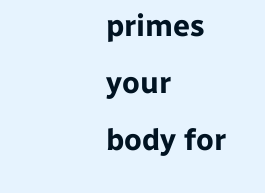primes your body for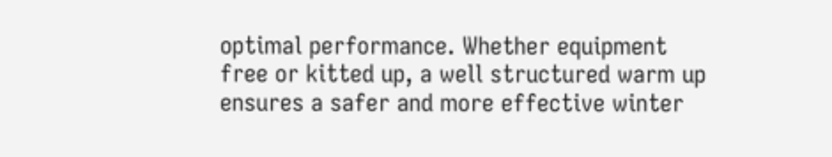optimal performance. Whether equipment free or kitted up, a well structured warm up ensures a safer and more effective winter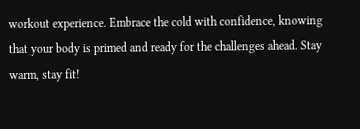workout experience. Embrace the cold with confidence, knowing that your body is primed and ready for the challenges ahead. Stay warm, stay fit!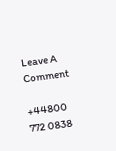Leave A Comment

+44800 772 0838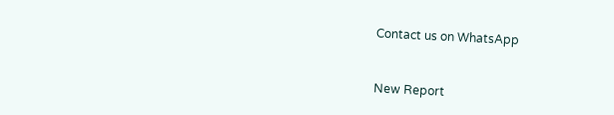Contact us on WhatsApp


New Report